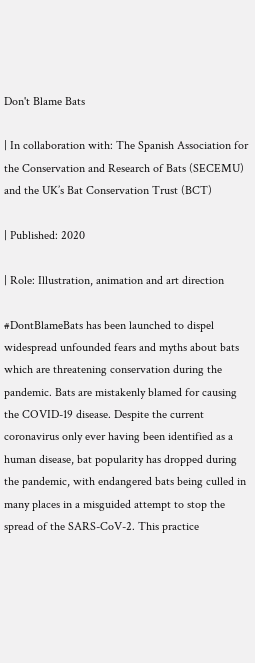Don't Blame Bats

| In collaboration with: The Spanish Association for the Conservation and Research of Bats (SECEMU) and the UK’s Bat Conservation Trust (BCT)

| Published: 2020

| Role: Illustration, animation and art direction

#DontBlameBats has been launched to dispel widespread unfounded fears and myths about bats which are threatening conservation during the pandemic. Bats are mistakenly blamed for causing the COVID-19 disease. Despite the current coronavirus only ever having been identified as a human disease, bat popularity has dropped during the pandemic, with endangered bats being culled in many places in a misguided attempt to stop the spread of the SARS-CoV-2. This practice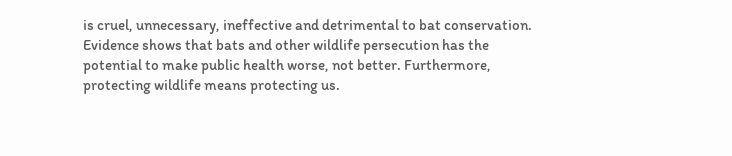is cruel, unnecessary, ineffective and detrimental to bat conservation. Evidence shows that bats and other wildlife persecution has the potential to make public health worse, not better. Furthermore, protecting wildlife means protecting us.